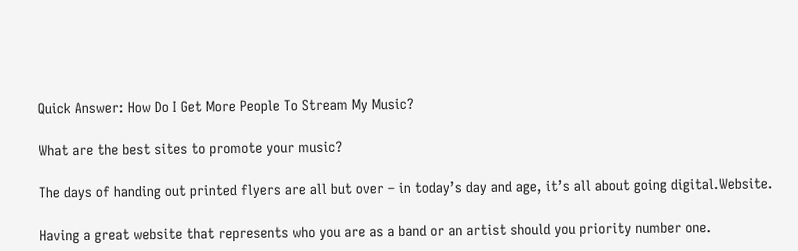Quick Answer: How Do I Get More People To Stream My Music?

What are the best sites to promote your music?

The days of handing out printed flyers are all but over – in today’s day and age, it’s all about going digital.Website.

Having a great website that represents who you are as a band or an artist should you priority number one.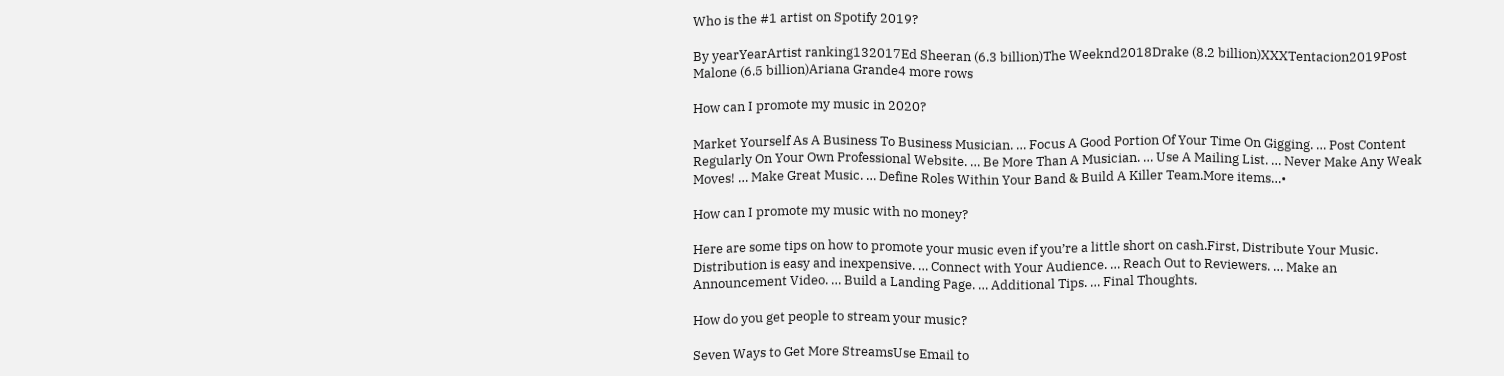Who is the #1 artist on Spotify 2019?

By yearYearArtist ranking132017Ed Sheeran (6.3 billion)The Weeknd2018Drake (8.2 billion)XXXTentacion2019Post Malone (6.5 billion)Ariana Grande4 more rows

How can I promote my music in 2020?

Market Yourself As A Business To Business Musician. … Focus A Good Portion Of Your Time On Gigging. … Post Content Regularly On Your Own Professional Website. … Be More Than A Musician. … Use A Mailing List. … Never Make Any Weak Moves! … Make Great Music. … Define Roles Within Your Band & Build A Killer Team.More items…•

How can I promote my music with no money?

Here are some tips on how to promote your music even if you’re a little short on cash.First, Distribute Your Music. Distribution is easy and inexpensive. … Connect with Your Audience. … Reach Out to Reviewers. … Make an Announcement Video. … Build a Landing Page. … Additional Tips. … Final Thoughts.

How do you get people to stream your music?

Seven Ways to Get More StreamsUse Email to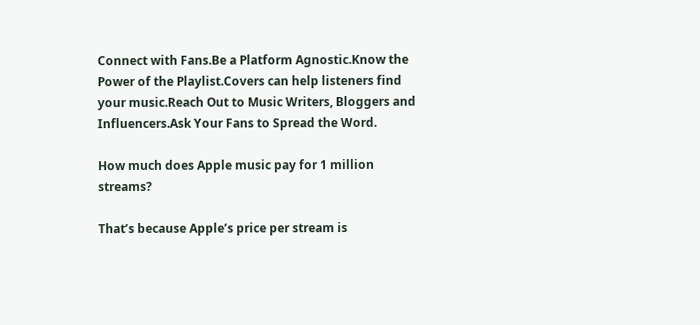Connect with Fans.Be a Platform Agnostic.Know the Power of the Playlist.Covers can help listeners find your music.Reach Out to Music Writers, Bloggers and Influencers.Ask Your Fans to Spread the Word.

How much does Apple music pay for 1 million streams?

That’s because Apple’s price per stream is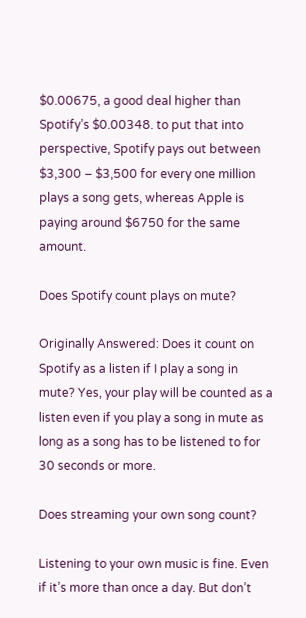$0.00675, a good deal higher than Spotify’s $0.00348. to put that into perspective, Spotify pays out between $3,300 – $3,500 for every one million plays a song gets, whereas Apple is paying around $6750 for the same amount.

Does Spotify count plays on mute?

Originally Answered: Does it count on Spotify as a listen if I play a song in mute? Yes, your play will be counted as a listen even if you play a song in mute as long as a song has to be listened to for 30 seconds or more.

Does streaming your own song count?

Listening to your own music is fine. Even if it’s more than once a day. But don’t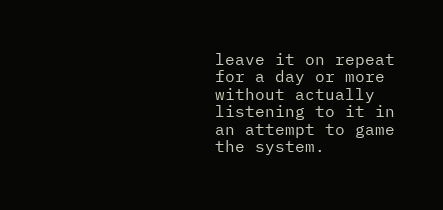leave it on repeat for a day or more without actually listening to it in an attempt to game the system.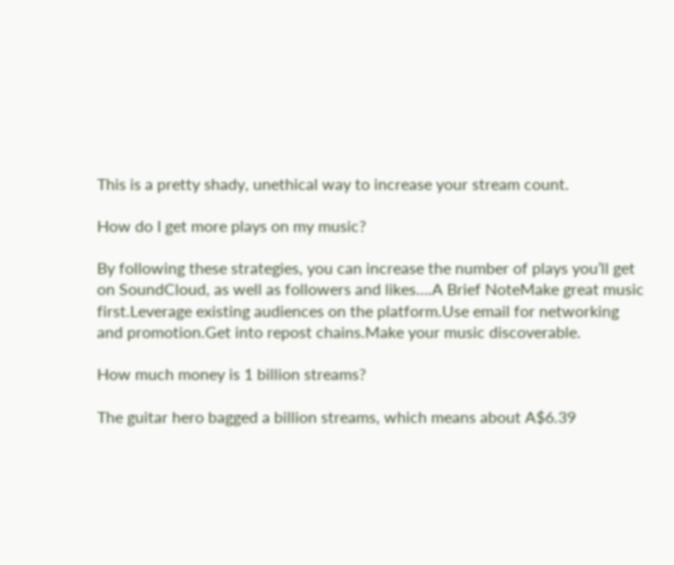This is a pretty shady, unethical way to increase your stream count.

How do I get more plays on my music?

By following these strategies, you can increase the number of plays you’ll get on SoundCloud, as well as followers and likes….A Brief NoteMake great music first.Leverage existing audiences on the platform.Use email for networking and promotion.Get into repost chains.Make your music discoverable.

How much money is 1 billion streams?

The guitar hero bagged a billion streams, which means about A$6.39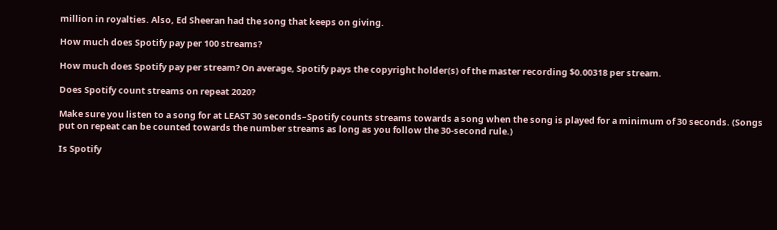million in royalties. Also, Ed Sheeran had the song that keeps on giving.

How much does Spotify pay per 100 streams?

How much does Spotify pay per stream? On average, Spotify pays the copyright holder(s) of the master recording $0.00318 per stream.

Does Spotify count streams on repeat 2020?

Make sure you listen to a song for at LEAST 30 seconds–Spotify counts streams towards a song when the song is played for a minimum of 30 seconds. (Songs put on repeat can be counted towards the number streams as long as you follow the 30-second rule.)

Is Spotify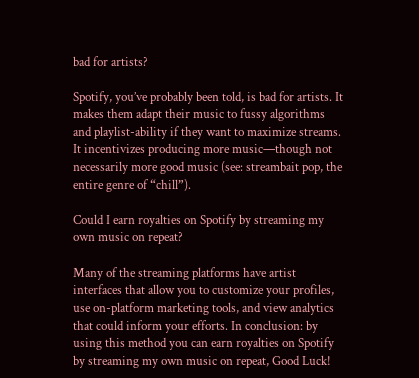bad for artists?

Spotify, you’ve probably been told, is bad for artists. It makes them adapt their music to fussy algorithms and playlist-ability if they want to maximize streams. It incentivizes producing more music—though not necessarily more good music (see: streambait pop, the entire genre of “chill”).

Could I earn royalties on Spotify by streaming my own music on repeat?

Many of the streaming platforms have artist interfaces that allow you to customize your profiles, use on-platform marketing tools, and view analytics that could inform your efforts. In conclusion: by using this method you can earn royalties on Spotify by streaming my own music on repeat, Good Luck!